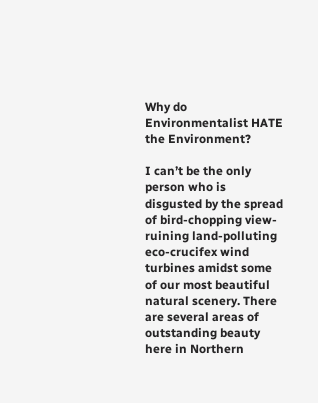Why do Environmentalist HATE the Environment?

I can’t be the only person who is disgusted by the spread of bird-chopping view-ruining land-polluting eco-crucifex wind turbines amidst some of our most beautiful natural scenery. There are several areas of outstanding beauty here in Northern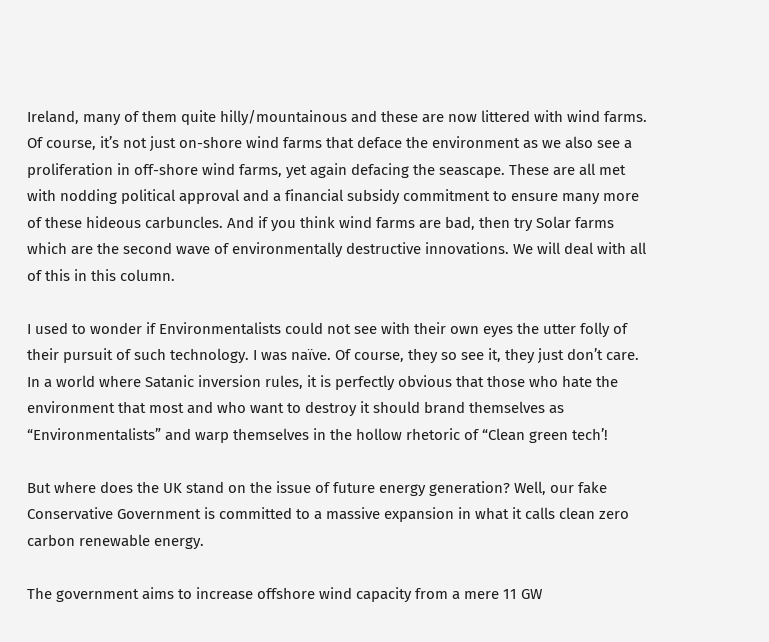Ireland, many of them quite hilly/mountainous and these are now littered with wind farms. Of course, it’s not just on-shore wind farms that deface the environment as we also see a proliferation in off-shore wind farms, yet again defacing the seascape. These are all met with nodding political approval and a financial subsidy commitment to ensure many more of these hideous carbuncles. And if you think wind farms are bad, then try Solar farms which are the second wave of environmentally destructive innovations. We will deal with all of this in this column.

I used to wonder if Environmentalists could not see with their own eyes the utter folly of their pursuit of such technology. I was naïve. Of course, they so see it, they just don’t care. In a world where Satanic inversion rules, it is perfectly obvious that those who hate the environment that most and who want to destroy it should brand themselves as “Environmentalists” and warp themselves in the hollow rhetoric of “Clean green tech’!

But where does the UK stand on the issue of future energy generation? Well, our fake Conservative Government is committed to a massive expansion in what it calls clean zero carbon renewable energy.

The government aims to increase offshore wind capacity from a mere 11 GW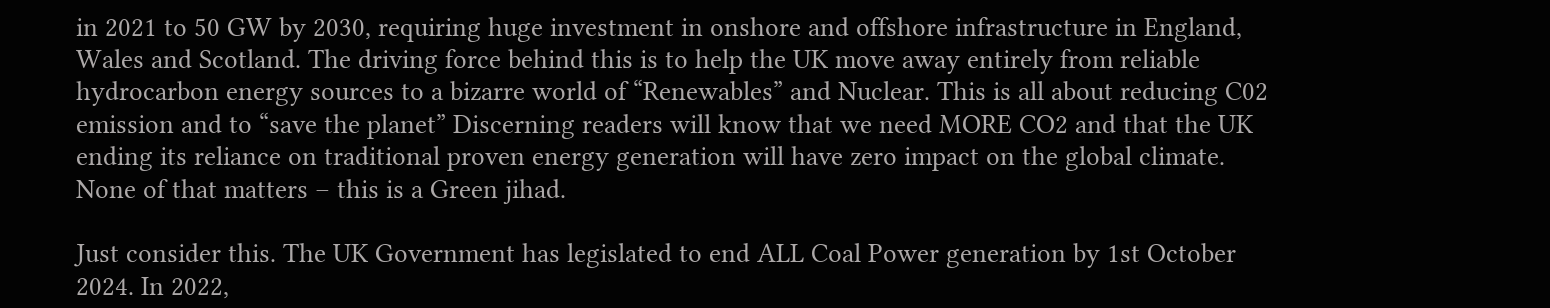in 2021 to 50 GW by 2030, requiring huge investment in onshore and offshore infrastructure in England, Wales and Scotland. The driving force behind this is to help the UK move away entirely from reliable hydrocarbon energy sources to a bizarre world of “Renewables” and Nuclear. This is all about reducing C02 emission and to “save the planet” Discerning readers will know that we need MORE CO2 and that the UK ending its reliance on traditional proven energy generation will have zero impact on the global climate. None of that matters – this is a Green jihad.

Just consider this. The UK Government has legislated to end ALL Coal Power generation by 1st October 2024. In 2022,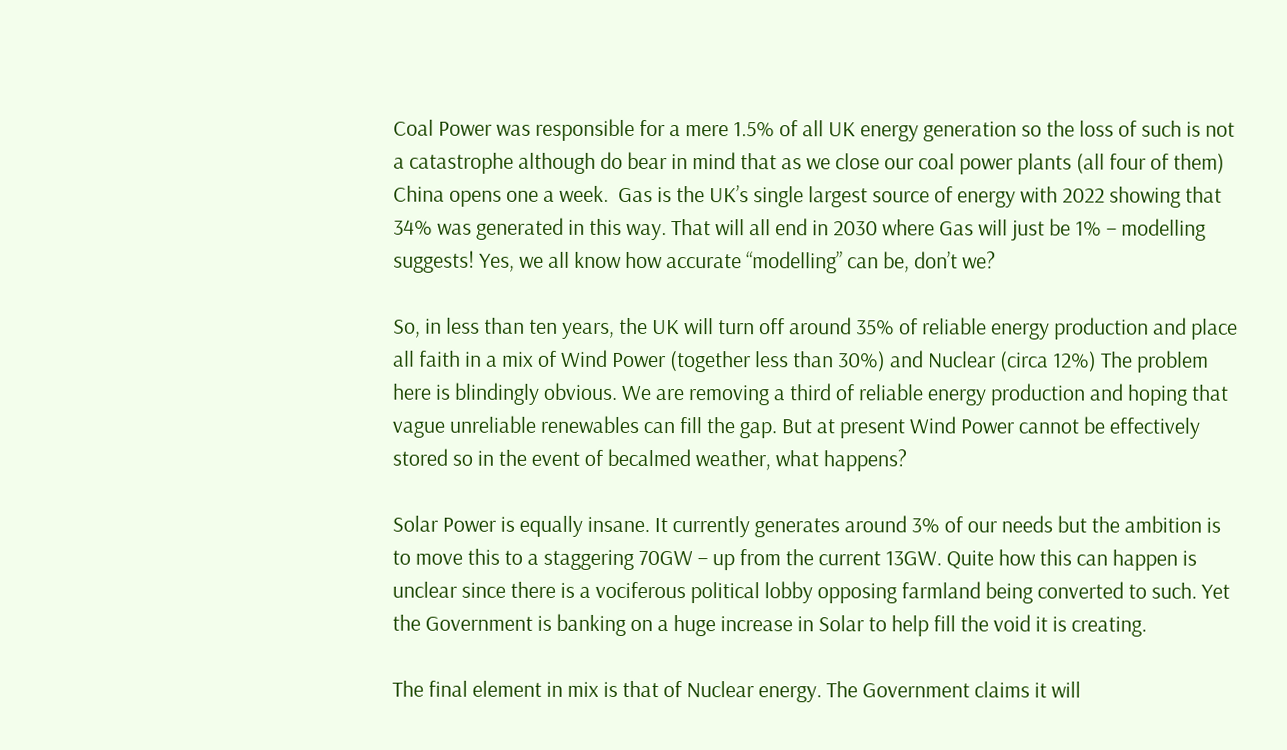Coal Power was responsible for a mere 1.5% of all UK energy generation so the loss of such is not a catastrophe although do bear in mind that as we close our coal power plants (all four of them) China opens one a week.  Gas is the UK’s single largest source of energy with 2022 showing that 34% was generated in this way. That will all end in 2030 where Gas will just be 1% – modelling suggests! Yes, we all know how accurate “modelling” can be, don’t we?

So, in less than ten years, the UK will turn off around 35% of reliable energy production and place all faith in a mix of Wind Power (together less than 30%) and Nuclear (circa 12%) The problem here is blindingly obvious. We are removing a third of reliable energy production and hoping that vague unreliable renewables can fill the gap. But at present Wind Power cannot be effectively stored so in the event of becalmed weather, what happens?

Solar Power is equally insane. It currently generates around 3% of our needs but the ambition is to move this to a staggering 70GW – up from the current 13GW. Quite how this can happen is unclear since there is a vociferous political lobby opposing farmland being converted to such. Yet the Government is banking on a huge increase in Solar to help fill the void it is creating.

The final element in mix is that of Nuclear energy. The Government claims it will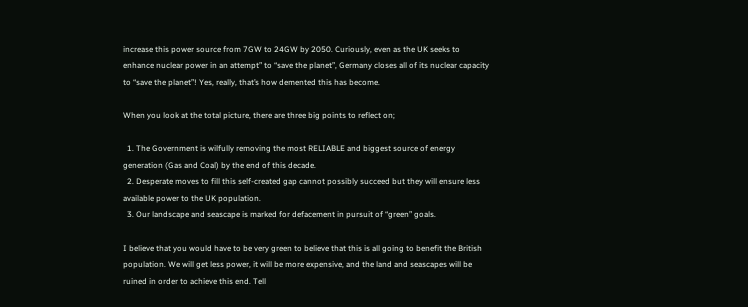increase this power source from 7GW to 24GW by 2050. Curiously, even as the UK seeks to enhance nuclear power in an attempt” to “save the planet”, Germany closes all of its nuclear capacity to “save the planet”! Yes, really, that’s how demented this has become.

When you look at the total picture, there are three big points to reflect on;

  1. The Government is wilfully removing the most RELIABLE and biggest source of energy generation (Gas and Coal) by the end of this decade.
  2. Desperate moves to fill this self-created gap cannot possibly succeed but they will ensure less available power to the UK population.
  3. Our landscape and seascape is marked for defacement in pursuit of “green” goals.

I believe that you would have to be very green to believe that this is all going to benefit the British population. We will get less power, it will be more expensive, and the land and seascapes will be ruined in order to achieve this end. Tell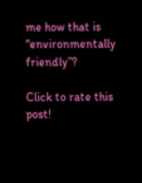me how that is “environmentally friendly”?

Click to rate this post!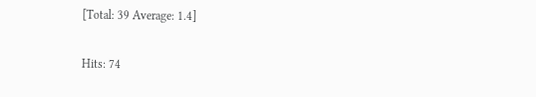[Total: 39 Average: 1.4]

Hits: 74